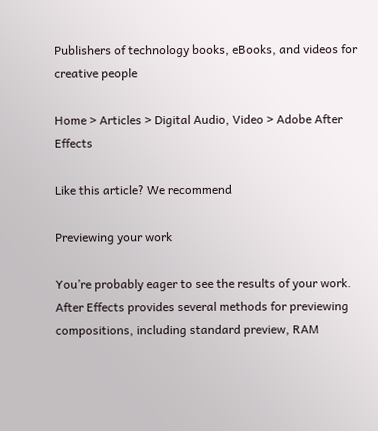Publishers of technology books, eBooks, and videos for creative people

Home > Articles > Digital Audio, Video > Adobe After Effects

Like this article? We recommend

Previewing your work

You’re probably eager to see the results of your work. After Effects provides several methods for previewing compositions, including standard preview, RAM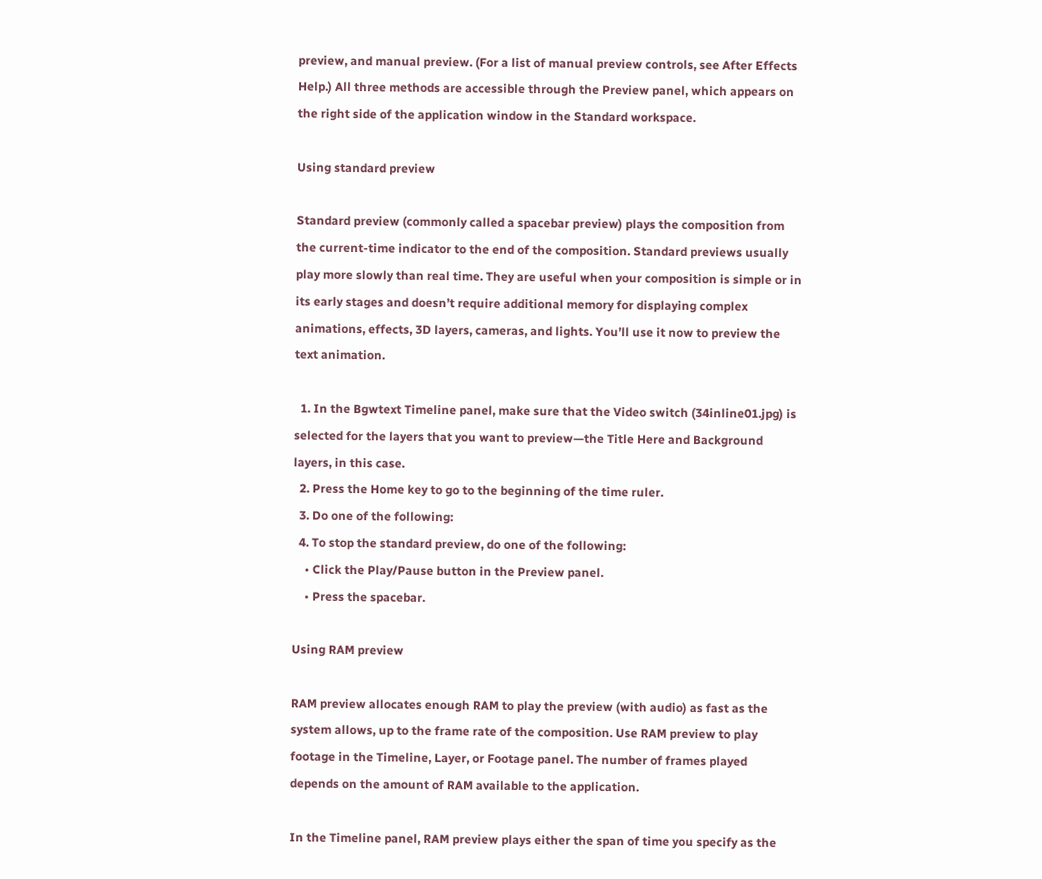preview, and manual preview. (For a list of manual preview controls, see After Effects Help.) All three methods are accessible through the Preview panel, which appears on the right side of the application window in the Standard workspace.

Using standard preview

Standard preview (commonly called a spacebar preview) plays the composition from the current-time indicator to the end of the composition. Standard previews usually play more slowly than real time. They are useful when your composition is simple or in its early stages and doesn’t require additional memory for displaying complex animations, effects, 3D layers, cameras, and lights. You’ll use it now to preview the text animation.

  1. In the Bgwtext Timeline panel, make sure that the Video switch (34inline01.jpg) is selected for the layers that you want to preview—the Title Here and Background layers, in this case.
  2. Press the Home key to go to the beginning of the time ruler.
  3. Do one of the following:
  4. To stop the standard preview, do one of the following:
    • Click the Play/Pause button in the Preview panel.
    • Press the spacebar.

Using RAM preview

RAM preview allocates enough RAM to play the preview (with audio) as fast as the system allows, up to the frame rate of the composition. Use RAM preview to play footage in the Timeline, Layer, or Footage panel. The number of frames played depends on the amount of RAM available to the application.

In the Timeline panel, RAM preview plays either the span of time you specify as the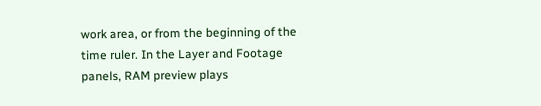work area, or from the beginning of the time ruler. In the Layer and Footage panels, RAM preview plays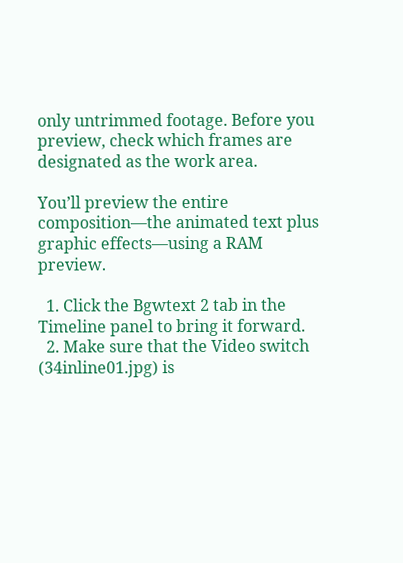only untrimmed footage. Before you preview, check which frames are designated as the work area.

You’ll preview the entire composition—the animated text plus graphic effects—using a RAM preview.

  1. Click the Bgwtext 2 tab in the Timeline panel to bring it forward.
  2. Make sure that the Video switch (34inline01.jpg) is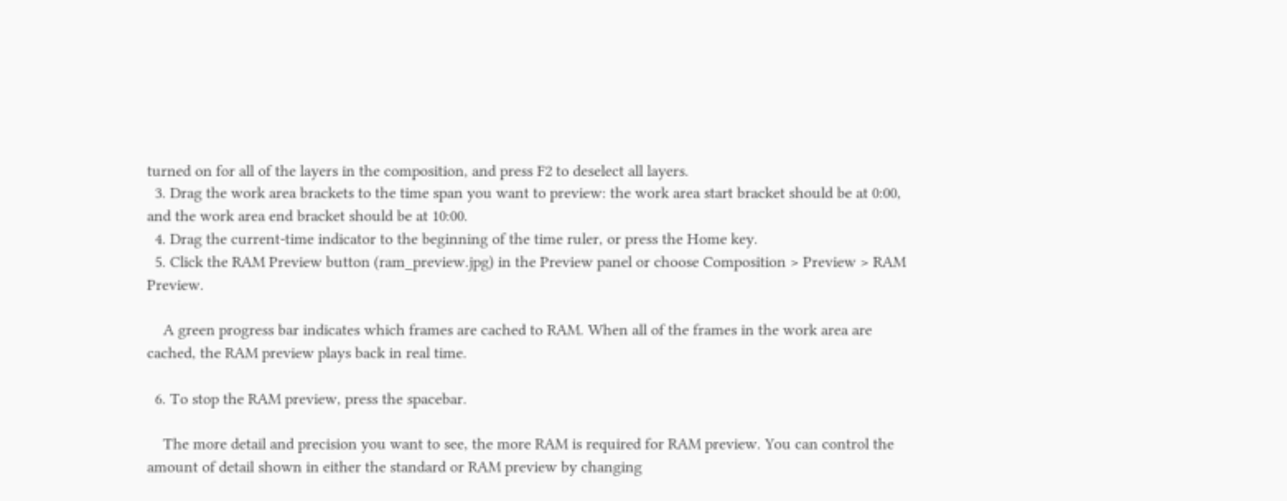turned on for all of the layers in the composition, and press F2 to deselect all layers.
  3. Drag the work area brackets to the time span you want to preview: the work area start bracket should be at 0:00, and the work area end bracket should be at 10:00.
  4. Drag the current-time indicator to the beginning of the time ruler, or press the Home key.
  5. Click the RAM Preview button (ram_preview.jpg) in the Preview panel or choose Composition > Preview > RAM Preview.

    A green progress bar indicates which frames are cached to RAM. When all of the frames in the work area are cached, the RAM preview plays back in real time.

  6. To stop the RAM preview, press the spacebar.

    The more detail and precision you want to see, the more RAM is required for RAM preview. You can control the amount of detail shown in either the standard or RAM preview by changing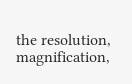the resolution, magnification,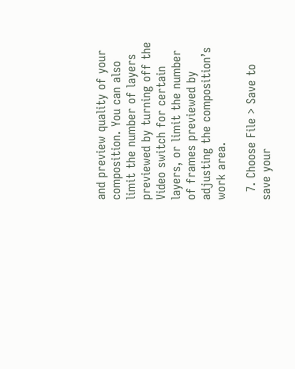and preview quality of your composition. You can also limit the number of layers previewed by turning off the Video switch for certain layers, or limit the number of frames previewed by adjusting the composition’s work area.

  7. Choose File > Save to save your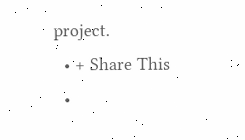project.
  • + Share This
  •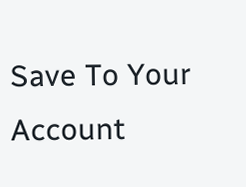Save To Your Account